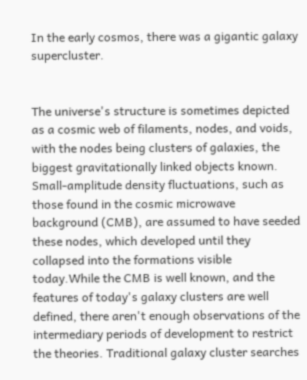In the early cosmos, there was a gigantic galaxy supercluster.


The universe's structure is sometimes depicted as a cosmic web of filaments, nodes, and voids, with the nodes being clusters of galaxies, the biggest gravitationally linked objects known. Small-amplitude density fluctuations, such as those found in the cosmic microwave background (CMB), are assumed to have seeded these nodes, which developed until they collapsed into the formations visible today.While the CMB is well known, and the features of today's galaxy clusters are well defined, there aren't enough observations of the intermediary periods of development to restrict the theories. Traditional galaxy cluster searches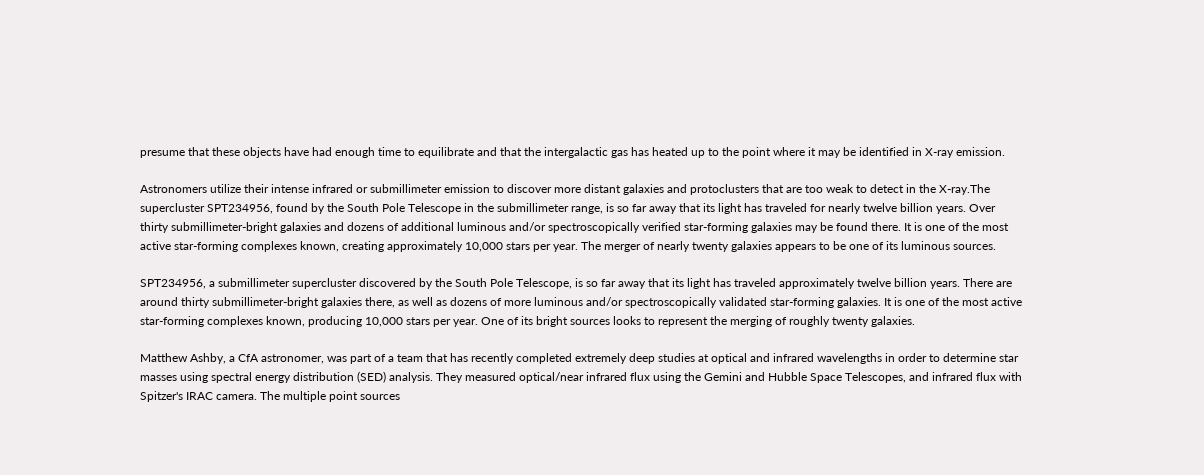presume that these objects have had enough time to equilibrate and that the intergalactic gas has heated up to the point where it may be identified in X-ray emission.

Astronomers utilize their intense infrared or submillimeter emission to discover more distant galaxies and protoclusters that are too weak to detect in the X-ray.The supercluster SPT234956, found by the South Pole Telescope in the submillimeter range, is so far away that its light has traveled for nearly twelve billion years. Over thirty submillimeter-bright galaxies and dozens of additional luminous and/or spectroscopically verified star-forming galaxies may be found there. It is one of the most active star-forming complexes known, creating approximately 10,000 stars per year. The merger of nearly twenty galaxies appears to be one of its luminous sources.

SPT234956, a submillimeter supercluster discovered by the South Pole Telescope, is so far away that its light has traveled approximately twelve billion years. There are around thirty submillimeter-bright galaxies there, as well as dozens of more luminous and/or spectroscopically validated star-forming galaxies. It is one of the most active star-forming complexes known, producing 10,000 stars per year. One of its bright sources looks to represent the merging of roughly twenty galaxies.

Matthew Ashby, a CfA astronomer, was part of a team that has recently completed extremely deep studies at optical and infrared wavelengths in order to determine star masses using spectral energy distribution (SED) analysis. They measured optical/near infrared flux using the Gemini and Hubble Space Telescopes, and infrared flux with Spitzer's IRAC camera. The multiple point sources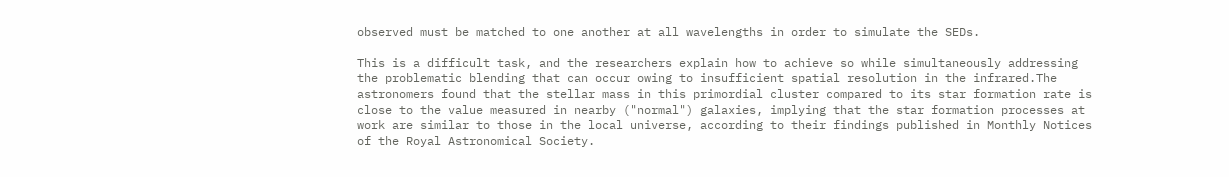observed must be matched to one another at all wavelengths in order to simulate the SEDs.

This is a difficult task, and the researchers explain how to achieve so while simultaneously addressing the problematic blending that can occur owing to insufficient spatial resolution in the infrared.The astronomers found that the stellar mass in this primordial cluster compared to its star formation rate is close to the value measured in nearby ("normal") galaxies, implying that the star formation processes at work are similar to those in the local universe, according to their findings published in Monthly Notices of the Royal Astronomical Society.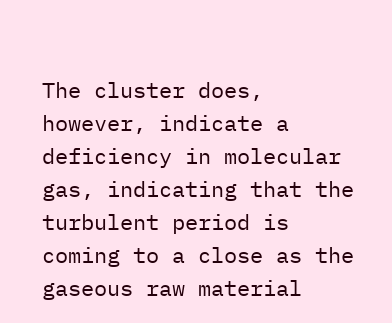The cluster does, however, indicate a deficiency in molecular gas, indicating that the turbulent period is coming to a close as the gaseous raw material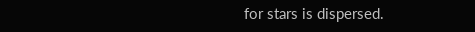for stars is dispersed.